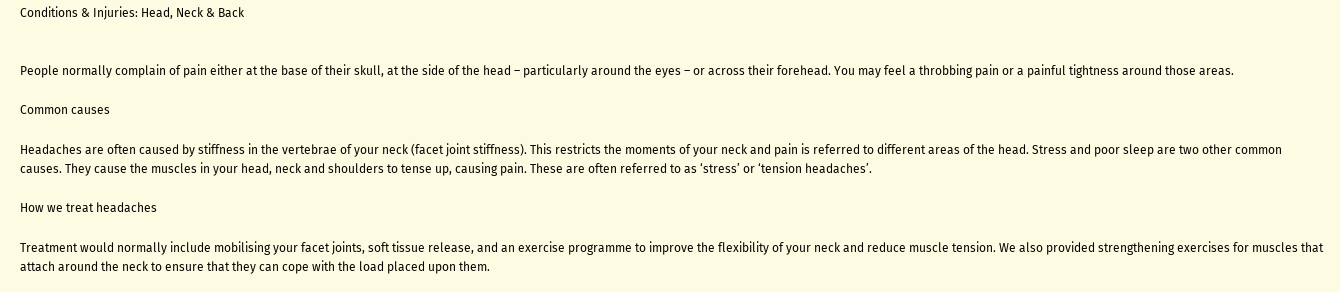Conditions & Injuries: Head, Neck & Back


People normally complain of pain either at the base of their skull, at the side of the head – particularly around the eyes – or across their forehead. You may feel a throbbing pain or a painful tightness around those areas.

Common causes

Headaches are often caused by stiffness in the vertebrae of your neck (facet joint stiffness). This restricts the moments of your neck and pain is referred to different areas of the head. Stress and poor sleep are two other common causes. They cause the muscles in your head, neck and shoulders to tense up, causing pain. These are often referred to as ‘stress’ or ‘tension headaches’.

How we treat headaches

Treatment would normally include mobilising your facet joints, soft tissue release, and an exercise programme to improve the flexibility of your neck and reduce muscle tension. We also provided strengthening exercises for muscles that attach around the neck to ensure that they can cope with the load placed upon them.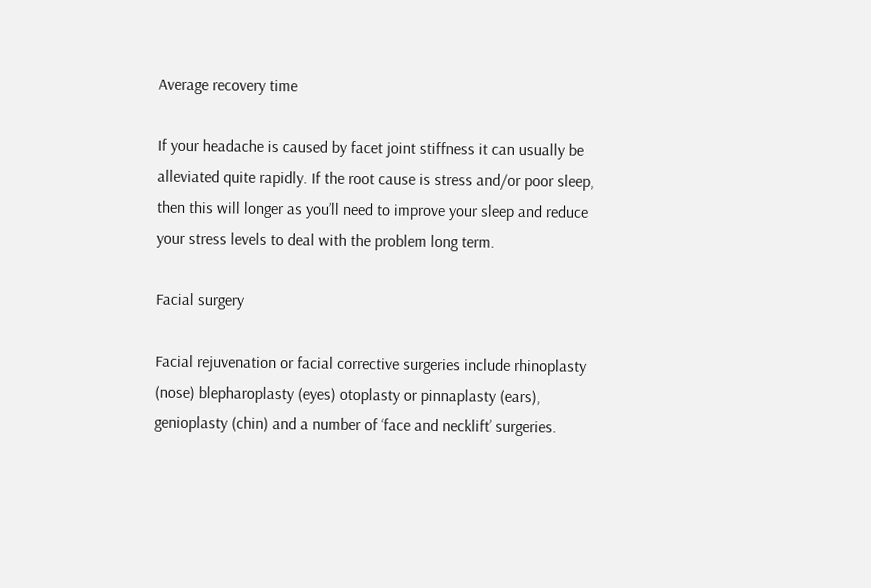Average recovery time

If your headache is caused by facet joint stiffness it can usually be alleviated quite rapidly. If the root cause is stress and/or poor sleep, then this will longer as you’ll need to improve your sleep and reduce your stress levels to deal with the problem long term.

Facial surgery

Facial rejuvenation or facial corrective surgeries include rhinoplasty (nose) blepharoplasty (eyes) otoplasty or pinnaplasty (ears), genioplasty (chin) and a number of ‘face and necklift’ surgeries.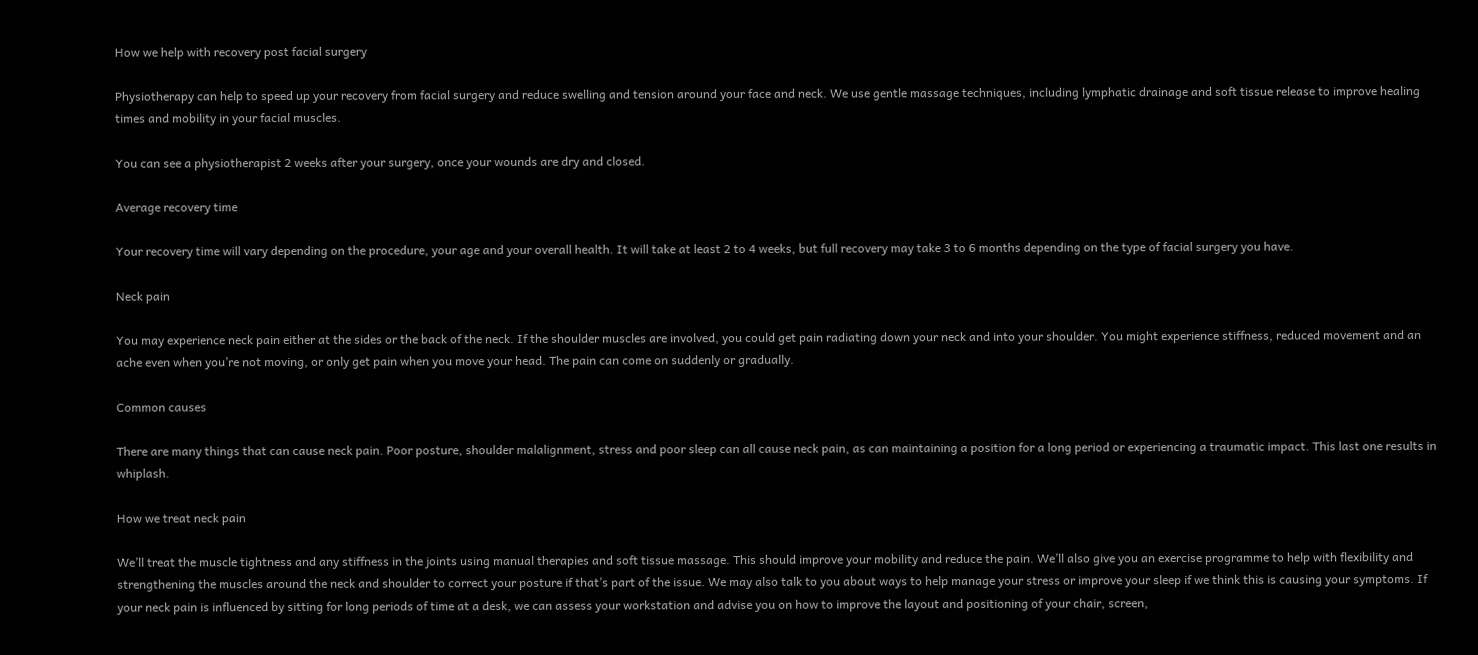How we help with recovery post facial surgery

Physiotherapy can help to speed up your recovery from facial surgery and reduce swelling and tension around your face and neck. We use gentle massage techniques, including lymphatic drainage and soft tissue release to improve healing times and mobility in your facial muscles.

You can see a physiotherapist 2 weeks after your surgery, once your wounds are dry and closed.

Average recovery time

Your recovery time will vary depending on the procedure, your age and your overall health. It will take at least 2 to 4 weeks, but full recovery may take 3 to 6 months depending on the type of facial surgery you have.

Neck pain

You may experience neck pain either at the sides or the back of the neck. If the shoulder muscles are involved, you could get pain radiating down your neck and into your shoulder. You might experience stiffness, reduced movement and an ache even when you’re not moving, or only get pain when you move your head. The pain can come on suddenly or gradually.

Common causes

There are many things that can cause neck pain. Poor posture, shoulder malalignment, stress and poor sleep can all cause neck pain, as can maintaining a position for a long period or experiencing a traumatic impact. This last one results in whiplash.

How we treat neck pain

We’ll treat the muscle tightness and any stiffness in the joints using manual therapies and soft tissue massage. This should improve your mobility and reduce the pain. We’ll also give you an exercise programme to help with flexibility and strengthening the muscles around the neck and shoulder to correct your posture if that’s part of the issue. We may also talk to you about ways to help manage your stress or improve your sleep if we think this is causing your symptoms. If your neck pain is influenced by sitting for long periods of time at a desk, we can assess your workstation and advise you on how to improve the layout and positioning of your chair, screen,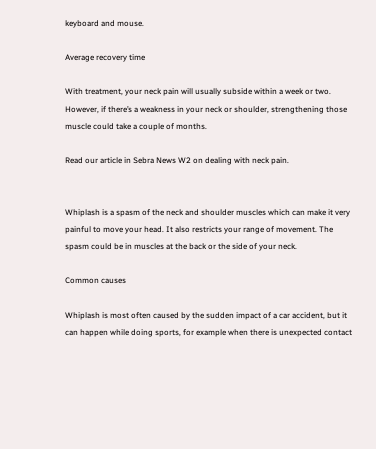keyboard and mouse.

Average recovery time

With treatment, your neck pain will usually subside within a week or two. However, if there’s a weakness in your neck or shoulder, strengthening those muscle could take a couple of months.

Read our article in Sebra News W2 on dealing with neck pain.


Whiplash is a spasm of the neck and shoulder muscles which can make it very painful to move your head. It also restricts your range of movement. The spasm could be in muscles at the back or the side of your neck.

Common causes

Whiplash is most often caused by the sudden impact of a car accident, but it can happen while doing sports, for example when there is unexpected contact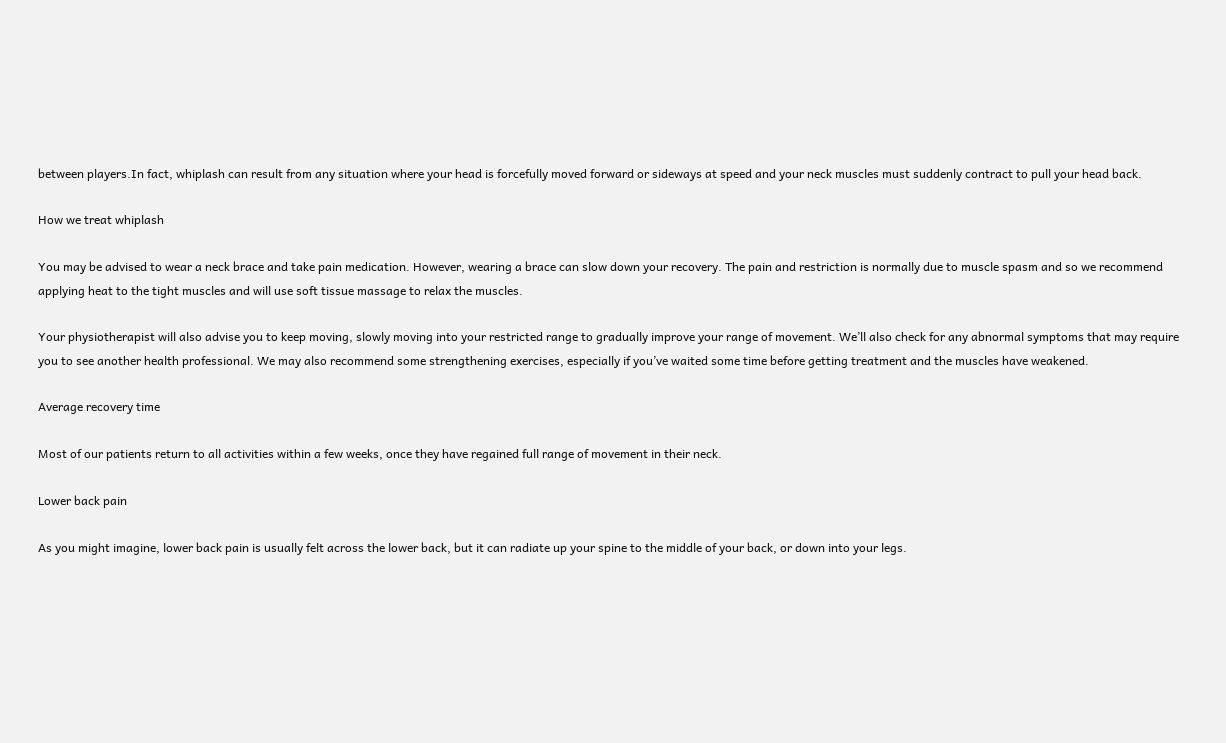between players.In fact, whiplash can result from any situation where your head is forcefully moved forward or sideways at speed and your neck muscles must suddenly contract to pull your head back.

How we treat whiplash

You may be advised to wear a neck brace and take pain medication. However, wearing a brace can slow down your recovery. The pain and restriction is normally due to muscle spasm and so we recommend applying heat to the tight muscles and will use soft tissue massage to relax the muscles.

Your physiotherapist will also advise you to keep moving, slowly moving into your restricted range to gradually improve your range of movement. We’ll also check for any abnormal symptoms that may require you to see another health professional. We may also recommend some strengthening exercises, especially if you’ve waited some time before getting treatment and the muscles have weakened.

Average recovery time

Most of our patients return to all activities within a few weeks, once they have regained full range of movement in their neck.

Lower back pain

As you might imagine, lower back pain is usually felt across the lower back, but it can radiate up your spine to the middle of your back, or down into your legs.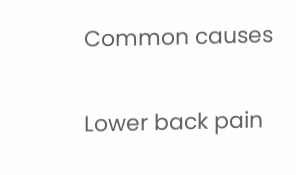Common causes

Lower back pain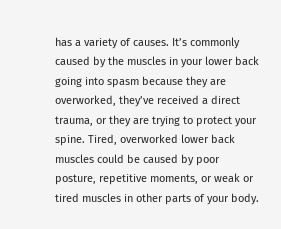has a variety of causes. It’s commonly caused by the muscles in your lower back going into spasm because they are overworked, they’ve received a direct trauma, or they are trying to protect your spine. Tired, overworked lower back muscles could be caused by poor posture, repetitive moments, or weak or tired muscles in other parts of your body.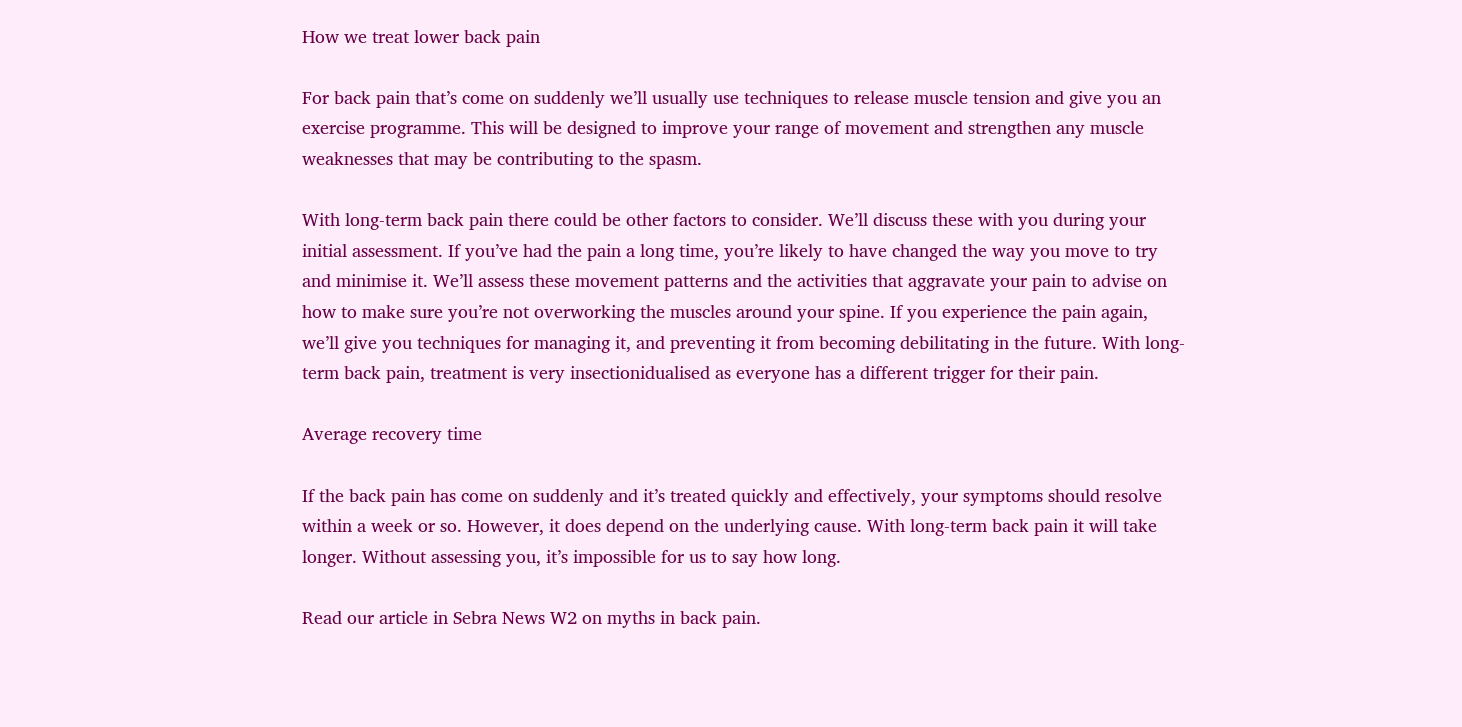How we treat lower back pain

For back pain that’s come on suddenly we’ll usually use techniques to release muscle tension and give you an exercise programme. This will be designed to improve your range of movement and strengthen any muscle weaknesses that may be contributing to the spasm.

With long-term back pain there could be other factors to consider. We’ll discuss these with you during your initial assessment. If you’ve had the pain a long time, you’re likely to have changed the way you move to try and minimise it. We’ll assess these movement patterns and the activities that aggravate your pain to advise on how to make sure you’re not overworking the muscles around your spine. If you experience the pain again, we’ll give you techniques for managing it, and preventing it from becoming debilitating in the future. With long-term back pain, treatment is very insectionidualised as everyone has a different trigger for their pain.

Average recovery time

If the back pain has come on suddenly and it’s treated quickly and effectively, your symptoms should resolve within a week or so. However, it does depend on the underlying cause. With long-term back pain it will take longer. Without assessing you, it’s impossible for us to say how long.

Read our article in Sebra News W2 on myths in back pain.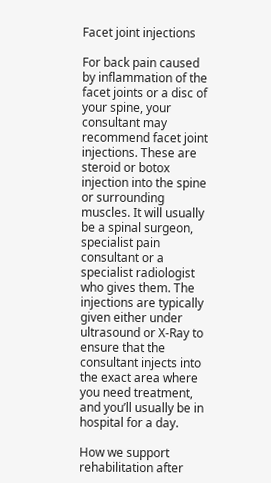Facet joint injections

For back pain caused by inflammation of the facet joints or a disc of your spine, your consultant may recommend facet joint injections. These are steroid or botox injection into the spine or surrounding muscles. It will usually be a spinal surgeon, specialist pain consultant or a specialist radiologist who gives them. The injections are typically given either under ultrasound or X-Ray to ensure that the consultant injects into the exact area where you need treatment, and you’ll usually be in hospital for a day.

How we support rehabilitation after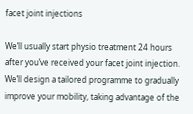facet joint injections

We’ll usually start physio treatment 24 hours after you’ve received your facet joint injection. We’ll design a tailored programme to gradually improve your mobility, taking advantage of the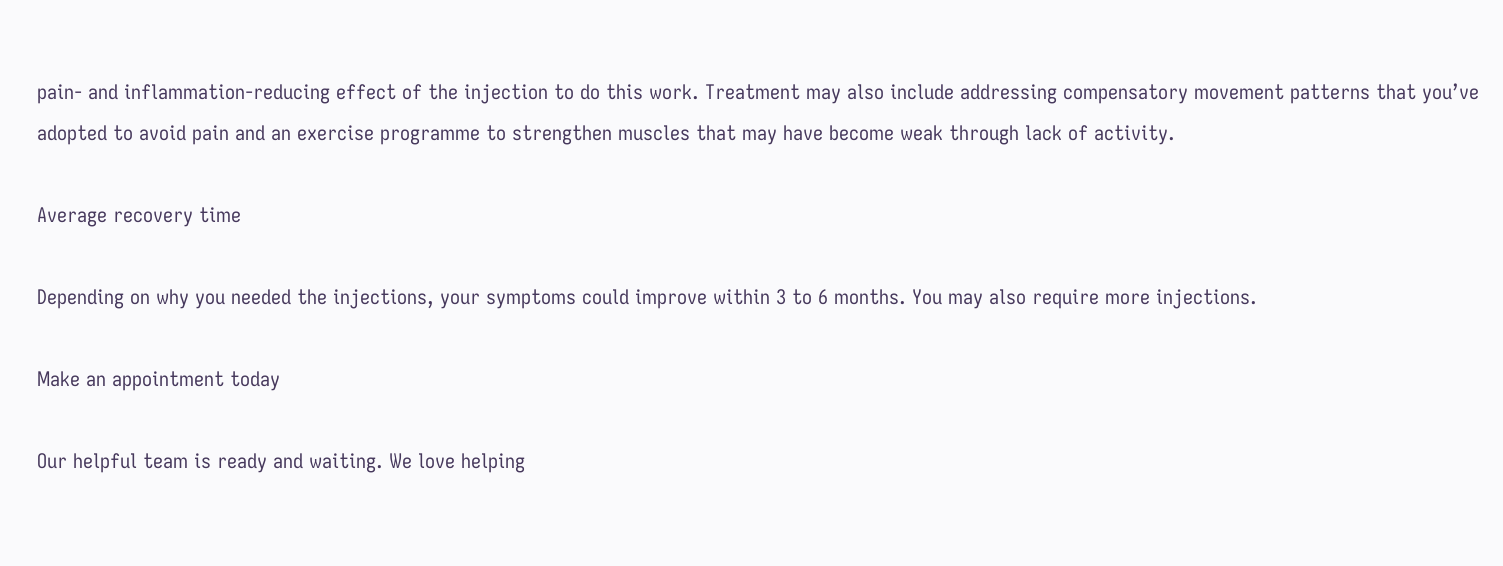pain- and inflammation-reducing effect of the injection to do this work. Treatment may also include addressing compensatory movement patterns that you’ve adopted to avoid pain and an exercise programme to strengthen muscles that may have become weak through lack of activity.

Average recovery time

Depending on why you needed the injections, your symptoms could improve within 3 to 6 months. You may also require more injections.

Make an appointment today

Our helpful team is ready and waiting. We love helping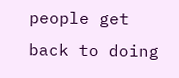people get back to doing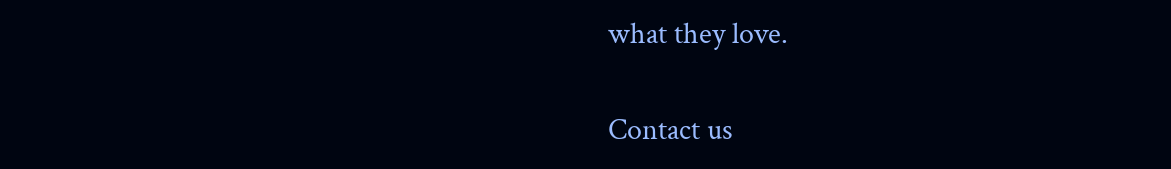what they love.

Contact us